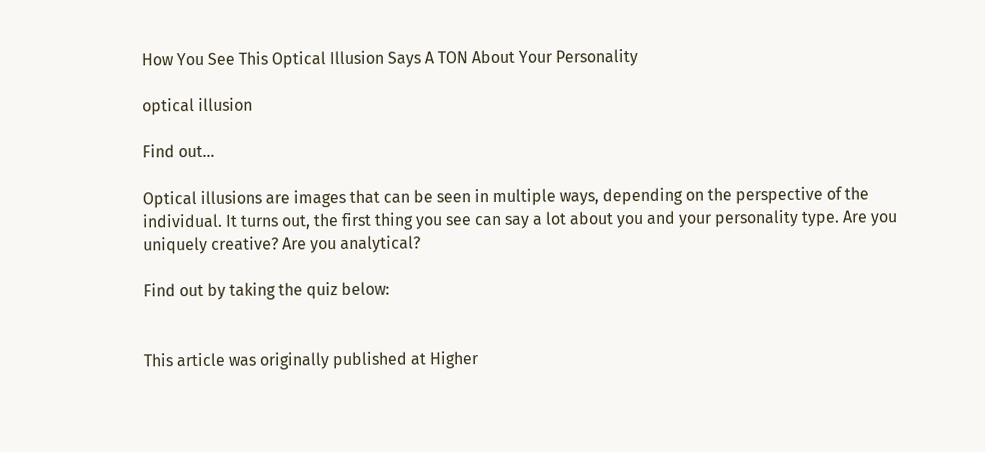How You See This Optical Illusion Says A TON About Your Personality

optical illusion

Find out...

Optical illusions are images that can be seen in multiple ways, depending on the perspective of the individual. It turns out, the first thing you see can say a lot about you and your personality type. Are you uniquely creative? Are you analytical?

Find out by taking the quiz below:


This article was originally published at Higher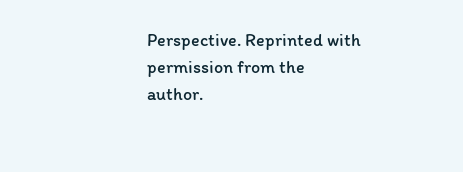Perspective. Reprinted with permission from the author.